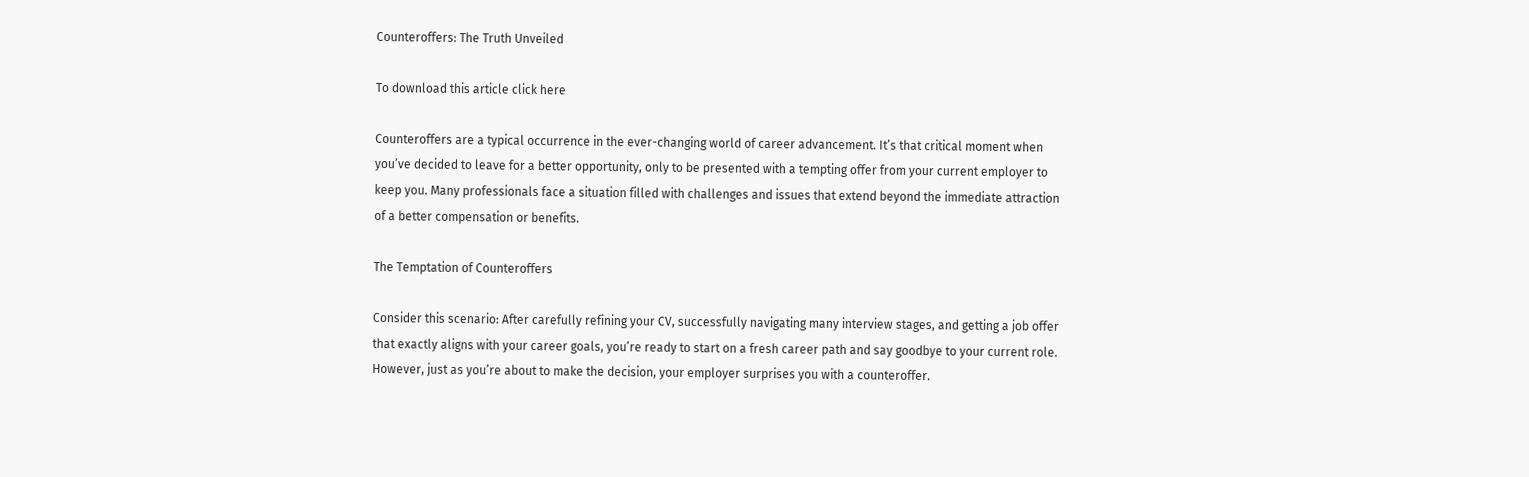Counteroffers: The Truth Unveiled

To download this article click here

Counteroffers are a typical occurrence in the ever-changing world of career advancement. It’s that critical moment when you’ve decided to leave for a better opportunity, only to be presented with a tempting offer from your current employer to keep you. Many professionals face a situation filled with challenges and issues that extend beyond the immediate attraction of a better compensation or benefits.

The Temptation of Counteroffers

Consider this scenario: After carefully refining your CV, successfully navigating many interview stages, and getting a job offer that exactly aligns with your career goals, you’re ready to start on a fresh career path and say goodbye to your current role. However, just as you’re about to make the decision, your employer surprises you with a counteroffer.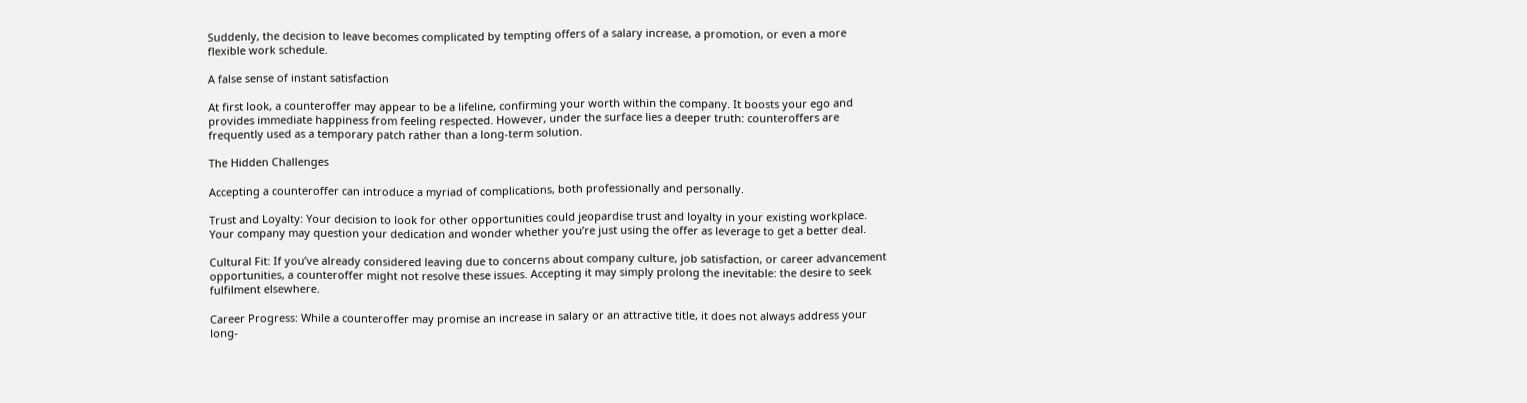Suddenly, the decision to leave becomes complicated by tempting offers of a salary increase, a promotion, or even a more flexible work schedule.

A false sense of instant satisfaction

At first look, a counteroffer may appear to be a lifeline, confirming your worth within the company. It boosts your ego and provides immediate happiness from feeling respected. However, under the surface lies a deeper truth: counteroffers are frequently used as a temporary patch rather than a long-term solution.

The Hidden Challenges

Accepting a counteroffer can introduce a myriad of complications, both professionally and personally.

Trust and Loyalty: Your decision to look for other opportunities could jeopardise trust and loyalty in your existing workplace. Your company may question your dedication and wonder whether you’re just using the offer as leverage to get a better deal.

Cultural Fit: If you’ve already considered leaving due to concerns about company culture, job satisfaction, or career advancement opportunities, a counteroffer might not resolve these issues. Accepting it may simply prolong the inevitable: the desire to seek fulfilment elsewhere.

Career Progress: While a counteroffer may promise an increase in salary or an attractive title, it does not always address your long-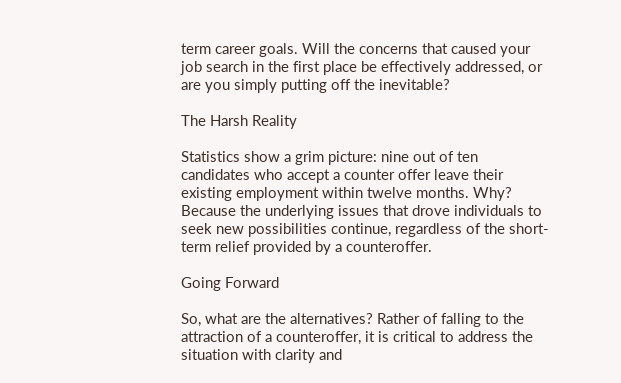term career goals. Will the concerns that caused your job search in the first place be effectively addressed, or are you simply putting off the inevitable?

The Harsh Reality

Statistics show a grim picture: nine out of ten candidates who accept a counter offer leave their existing employment within twelve months. Why? Because the underlying issues that drove individuals to seek new possibilities continue, regardless of the short-term relief provided by a counteroffer.

Going Forward

So, what are the alternatives? Rather of falling to the attraction of a counteroffer, it is critical to address the situation with clarity and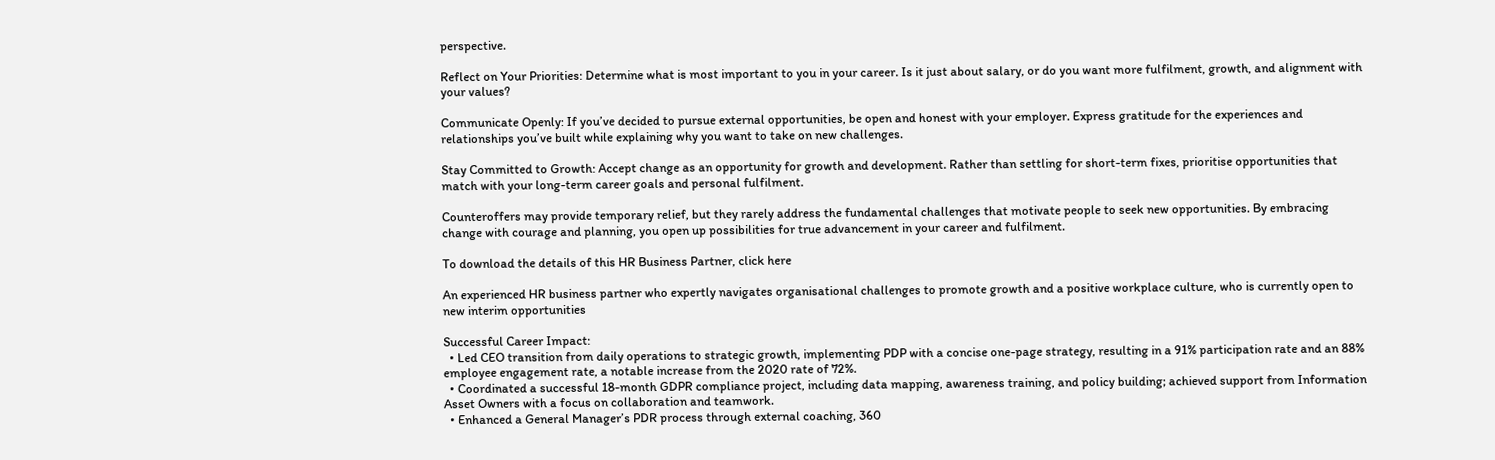perspective.

Reflect on Your Priorities: Determine what is most important to you in your career. Is it just about salary, or do you want more fulfilment, growth, and alignment with your values?

Communicate Openly: If you’ve decided to pursue external opportunities, be open and honest with your employer. Express gratitude for the experiences and relationships you’ve built while explaining why you want to take on new challenges.

Stay Committed to Growth: Accept change as an opportunity for growth and development. Rather than settling for short-term fixes, prioritise opportunities that match with your long-term career goals and personal fulfilment.

Counteroffers may provide temporary relief, but they rarely address the fundamental challenges that motivate people to seek new opportunities. By embracing change with courage and planning, you open up possibilities for true advancement in your career and fulfilment.

To download the details of this HR Business Partner, click here

An experienced HR business partner who expertly navigates organisational challenges to promote growth and a positive workplace culture, who is currently open to new interim opportunities

Successful Career Impact:
  • Led CEO transition from daily operations to strategic growth, implementing PDP with a concise one-page strategy, resulting in a 91% participation rate and an 88% employee engagement rate, a notable increase from the 2020 rate of 72%.
  • Coordinated a successful 18-month GDPR compliance project, including data mapping, awareness training, and policy building; achieved support from Information Asset Owners with a focus on collaboration and teamwork.
  • Enhanced a General Manager’s PDR process through external coaching, 360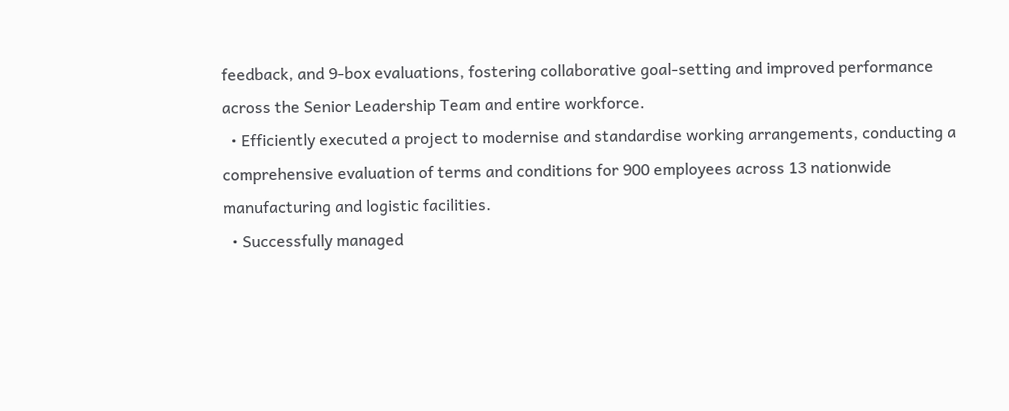feedback, and 9-box evaluations, fostering collaborative goal-setting and improved performance across the Senior Leadership Team and entire workforce.
  • Efficiently executed a project to modernise and standardise working arrangements, conducting a comprehensive evaluation of terms and conditions for 900 employees across 13 nationwide manufacturing and logistic facilities.
  • Successfully managed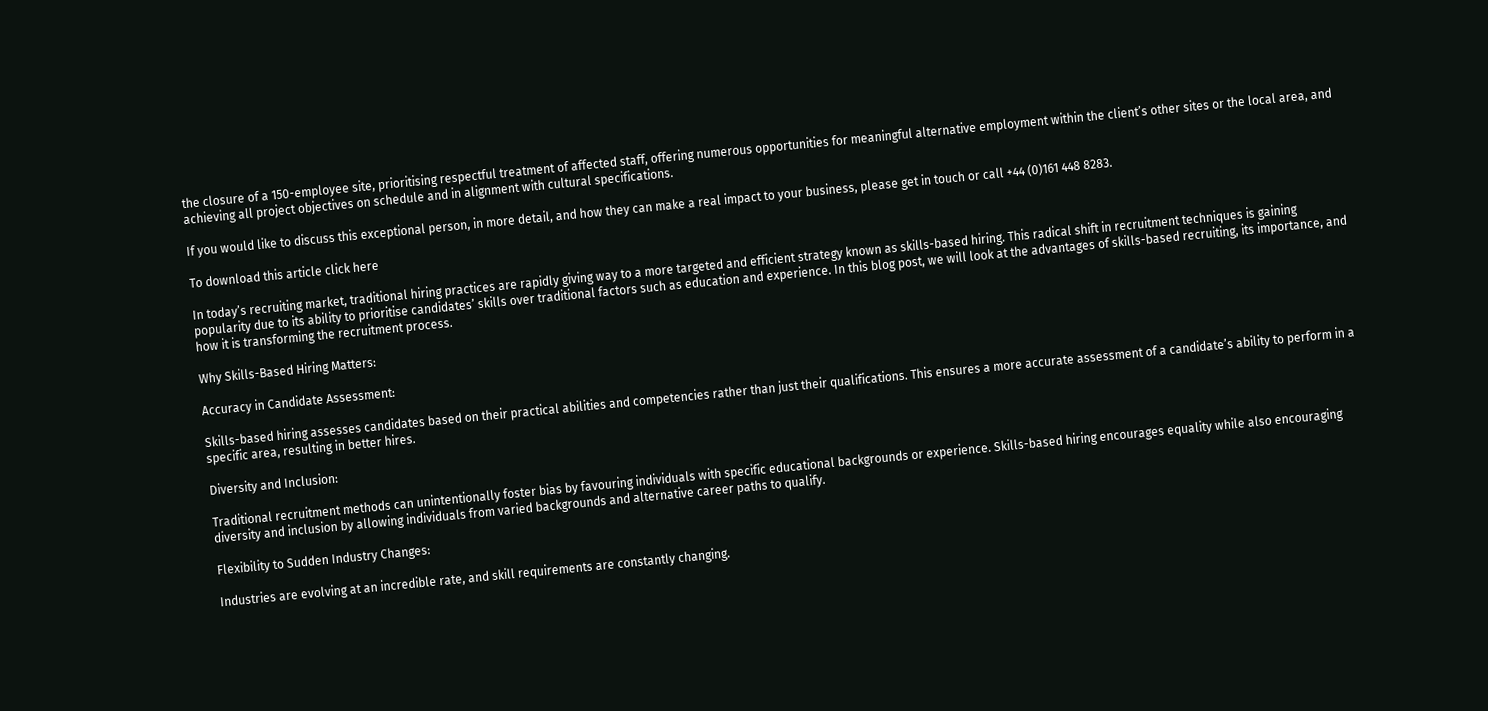the closure of a 150-employee site, prioritising respectful treatment of affected staff, offering numerous opportunities for meaningful alternative employment within the client’s other sites or the local area, and achieving all project objectives on schedule and in alignment with cultural specifications.

If you would like to discuss this exceptional person, in more detail, and how they can make a real impact to your business, please get in touch or call +44 (0)161 448 8283.

To download this article click here

In today’s recruiting market, traditional hiring practices are rapidly giving way to a more targeted and efficient strategy known as skills-based hiring. This radical shift in recruitment techniques is gaining popularity due to its ability to prioritise candidates’ skills over traditional factors such as education and experience. In this blog post, we will look at the advantages of skills-based recruiting, its importance, and how it is transforming the recruitment process.

Why Skills-Based Hiring Matters:

Accuracy in Candidate Assessment:

Skills-based hiring assesses candidates based on their practical abilities and competencies rather than just their qualifications. This ensures a more accurate assessment of a candidate’s ability to perform in a specific area, resulting in better hires.

Diversity and Inclusion:

Traditional recruitment methods can unintentionally foster bias by favouring individuals with specific educational backgrounds or experience. Skills-based hiring encourages equality while also encouraging diversity and inclusion by allowing individuals from varied backgrounds and alternative career paths to qualify.

Flexibility to Sudden Industry Changes:

Industries are evolving at an incredible rate, and skill requirements are constantly changing.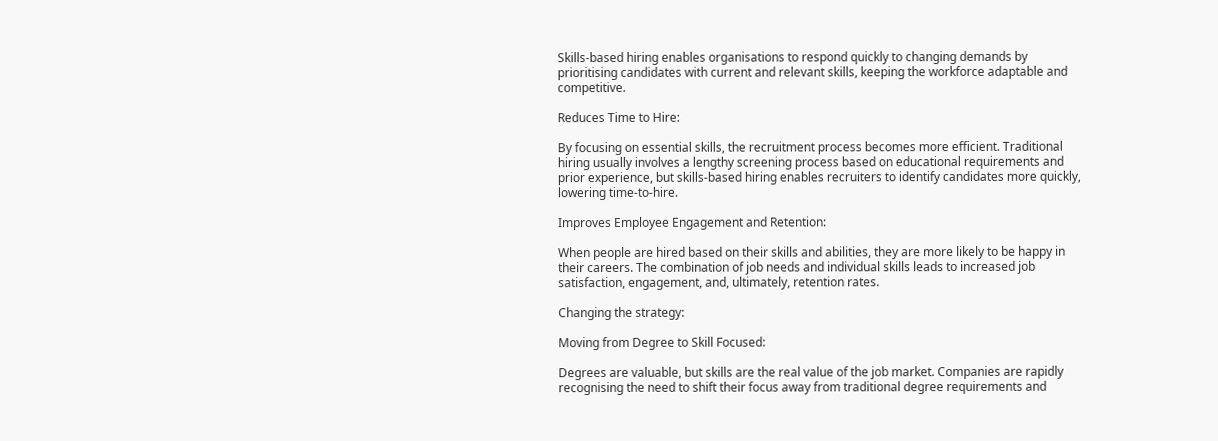Skills-based hiring enables organisations to respond quickly to changing demands by prioritising candidates with current and relevant skills, keeping the workforce adaptable and competitive.

Reduces Time to Hire:

By focusing on essential skills, the recruitment process becomes more efficient. Traditional hiring usually involves a lengthy screening process based on educational requirements and prior experience, but skills-based hiring enables recruiters to identify candidates more quickly, lowering time-to-hire.

Improves Employee Engagement and Retention:

When people are hired based on their skills and abilities, they are more likely to be happy in their careers. The combination of job needs and individual skills leads to increased job satisfaction, engagement, and, ultimately, retention rates.

Changing the strategy:

Moving from Degree to Skill Focused:

Degrees are valuable, but skills are the real value of the job market. Companies are rapidly recognising the need to shift their focus away from traditional degree requirements and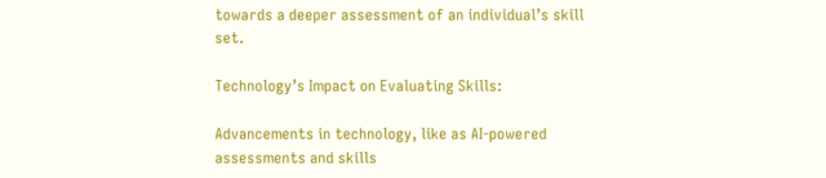towards a deeper assessment of an individual’s skill set.

Technology’s Impact on Evaluating Skills:

Advancements in technology, like as AI-powered assessments and skills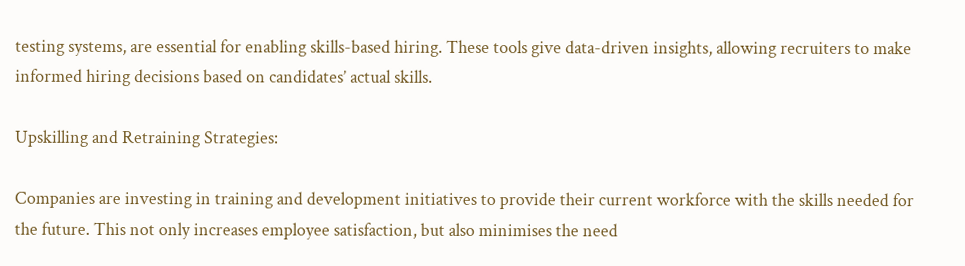testing systems, are essential for enabling skills-based hiring. These tools give data-driven insights, allowing recruiters to make informed hiring decisions based on candidates’ actual skills.

Upskilling and Retraining Strategies:

Companies are investing in training and development initiatives to provide their current workforce with the skills needed for the future. This not only increases employee satisfaction, but also minimises the need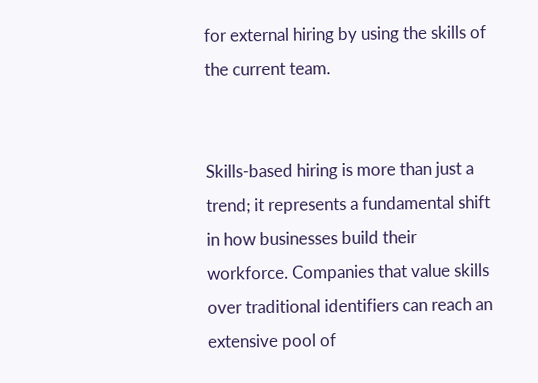for external hiring by using the skills of the current team.


Skills-based hiring is more than just a trend; it represents a fundamental shift in how businesses build their workforce. Companies that value skills over traditional identifiers can reach an extensive pool of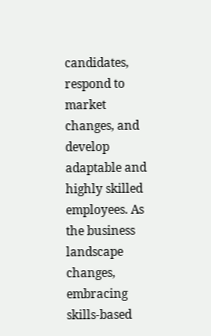candidates, respond to market changes, and develop adaptable and highly skilled employees. As the business landscape changes, embracing skills-based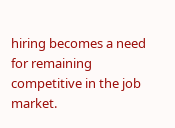hiring becomes a need for remaining competitive in the job market.